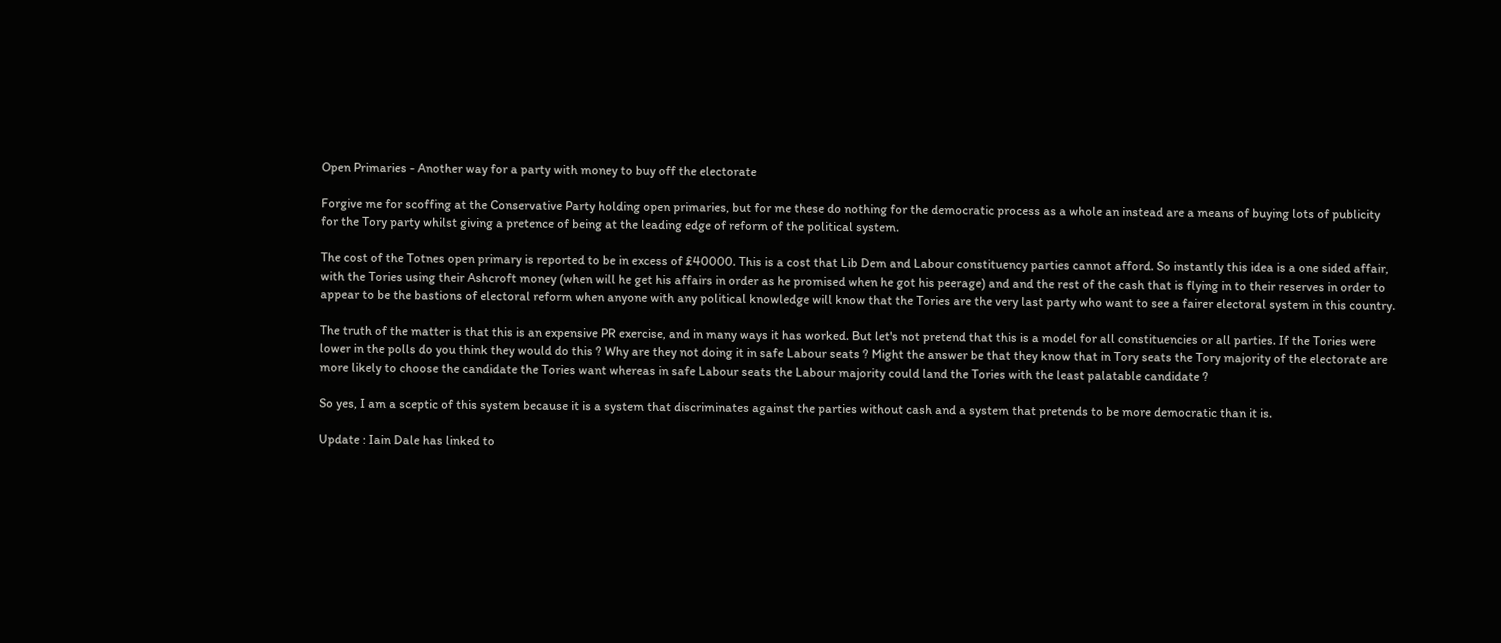Open Primaries - Another way for a party with money to buy off the electorate

Forgive me for scoffing at the Conservative Party holding open primaries, but for me these do nothing for the democratic process as a whole an instead are a means of buying lots of publicity for the Tory party whilst giving a pretence of being at the leading edge of reform of the political system.

The cost of the Totnes open primary is reported to be in excess of £40000. This is a cost that Lib Dem and Labour constituency parties cannot afford. So instantly this idea is a one sided affair, with the Tories using their Ashcroft money (when will he get his affairs in order as he promised when he got his peerage) and and the rest of the cash that is flying in to their reserves in order to appear to be the bastions of electoral reform when anyone with any political knowledge will know that the Tories are the very last party who want to see a fairer electoral system in this country.

The truth of the matter is that this is an expensive PR exercise, and in many ways it has worked. But let's not pretend that this is a model for all constituencies or all parties. If the Tories were lower in the polls do you think they would do this ? Why are they not doing it in safe Labour seats ? Might the answer be that they know that in Tory seats the Tory majority of the electorate are more likely to choose the candidate the Tories want whereas in safe Labour seats the Labour majority could land the Tories with the least palatable candidate ?

So yes, I am a sceptic of this system because it is a system that discriminates against the parties without cash and a system that pretends to be more democratic than it is.

Update : Iain Dale has linked to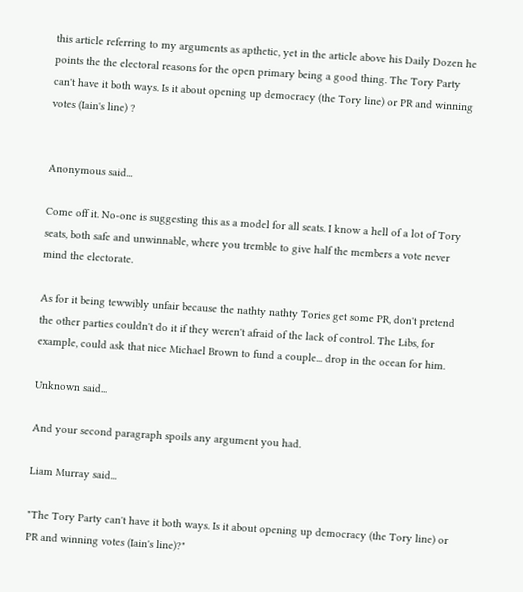this article referring to my arguments as apthetic, yet in the article above his Daily Dozen he points the the electoral reasons for the open primary being a good thing. The Tory Party can't have it both ways. Is it about opening up democracy (the Tory line) or PR and winning votes (Iain's line) ?


Anonymous said...

Come off it. No-one is suggesting this as a model for all seats. I know a hell of a lot of Tory seats, both safe and unwinnable, where you tremble to give half the members a vote never mind the electorate.

As for it being tewwibly unfair because the nathty nathty Tories get some PR, don't pretend the other parties couldn't do it if they weren't afraid of the lack of control. The Libs, for example, could ask that nice Michael Brown to fund a couple... drop in the ocean for him.

Unknown said...

And your second paragraph spoils any argument you had.

Liam Murray said...

"The Tory Party can't have it both ways. Is it about opening up democracy (the Tory line) or PR and winning votes (Iain's line)?"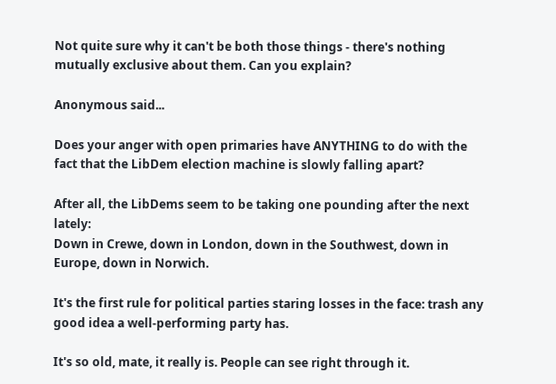Not quite sure why it can't be both those things - there's nothing mutually exclusive about them. Can you explain?

Anonymous said...

Does your anger with open primaries have ANYTHING to do with the fact that the LibDem election machine is slowly falling apart?

After all, the LibDems seem to be taking one pounding after the next lately:
Down in Crewe, down in London, down in the Southwest, down in Europe, down in Norwich.

It's the first rule for political parties staring losses in the face: trash any good idea a well-performing party has.

It's so old, mate, it really is. People can see right through it.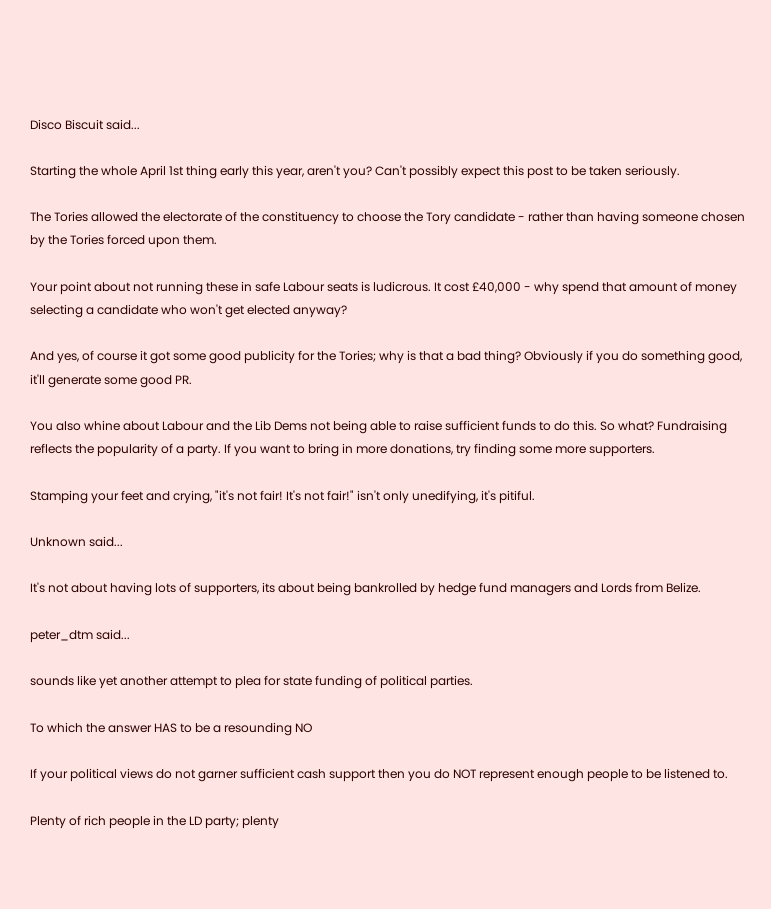Disco Biscuit said...

Starting the whole April 1st thing early this year, aren't you? Can't possibly expect this post to be taken seriously.

The Tories allowed the electorate of the constituency to choose the Tory candidate - rather than having someone chosen by the Tories forced upon them.

Your point about not running these in safe Labour seats is ludicrous. It cost £40,000 - why spend that amount of money selecting a candidate who won't get elected anyway?

And yes, of course it got some good publicity for the Tories; why is that a bad thing? Obviously if you do something good, it'll generate some good PR.

You also whine about Labour and the Lib Dems not being able to raise sufficient funds to do this. So what? Fundraising reflects the popularity of a party. If you want to bring in more donations, try finding some more supporters.

Stamping your feet and crying, "it's not fair! It's not fair!" isn't only unedifying, it's pitiful.

Unknown said...

It's not about having lots of supporters, its about being bankrolled by hedge fund managers and Lords from Belize.

peter_dtm said...

sounds like yet another attempt to plea for state funding of political parties.

To which the answer HAS to be a resounding NO

If your political views do not garner sufficient cash support then you do NOT represent enough people to be listened to.

Plenty of rich people in the LD party; plenty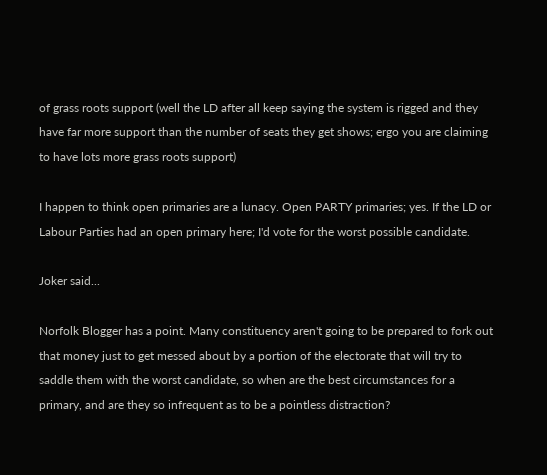of grass roots support (well the LD after all keep saying the system is rigged and they have far more support than the number of seats they get shows; ergo you are claiming to have lots more grass roots support)

I happen to think open primaries are a lunacy. Open PARTY primaries; yes. If the LD or Labour Parties had an open primary here; I'd vote for the worst possible candidate.

Joker said...

Norfolk Blogger has a point. Many constituency aren't going to be prepared to fork out that money just to get messed about by a portion of the electorate that will try to saddle them with the worst candidate, so when are the best circumstances for a primary, and are they so infrequent as to be a pointless distraction?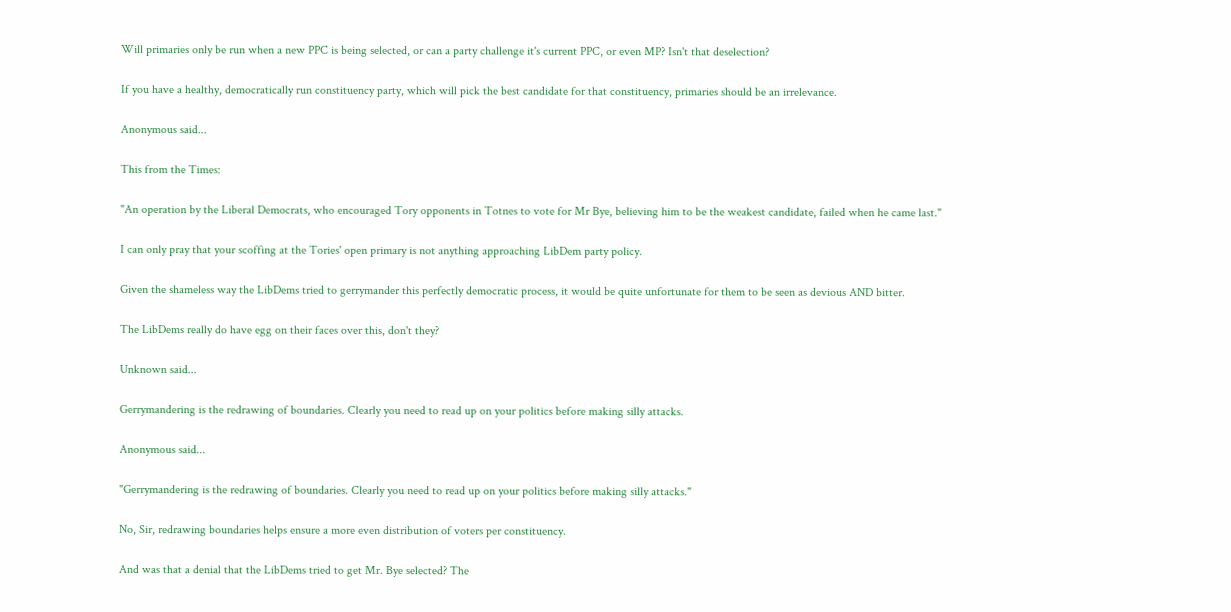Will primaries only be run when a new PPC is being selected, or can a party challenge it's current PPC, or even MP? Isn't that deselection?

If you have a healthy, democratically run constituency party, which will pick the best candidate for that constituency, primaries should be an irrelevance.

Anonymous said...

This from the Times:

"An operation by the Liberal Democrats, who encouraged Tory opponents in Totnes to vote for Mr Bye, believing him to be the weakest candidate, failed when he came last."

I can only pray that your scoffing at the Tories' open primary is not anything approaching LibDem party policy.

Given the shameless way the LibDems tried to gerrymander this perfectly democratic process, it would be quite unfortunate for them to be seen as devious AND bitter.

The LibDems really do have egg on their faces over this, don't they?

Unknown said...

Gerrymandering is the redrawing of boundaries. Clearly you need to read up on your politics before making silly attacks.

Anonymous said...

"Gerrymandering is the redrawing of boundaries. Clearly you need to read up on your politics before making silly attacks."

No, Sir, redrawing boundaries helps ensure a more even distribution of voters per constituency.

And was that a denial that the LibDems tried to get Mr. Bye selected? The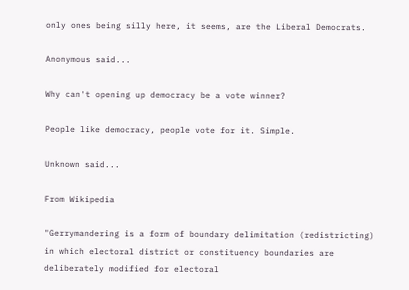only ones being silly here, it seems, are the Liberal Democrats.

Anonymous said...

Why can't opening up democracy be a vote winner?

People like democracy, people vote for it. Simple.

Unknown said...

From Wikipedia

"Gerrymandering is a form of boundary delimitation (redistricting) in which electoral district or constituency boundaries are deliberately modified for electoral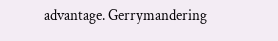advantage. Gerrymandering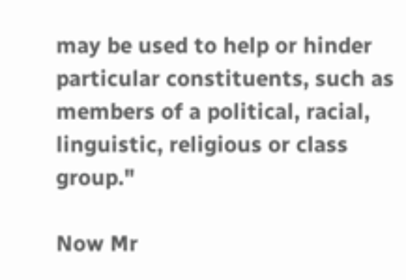may be used to help or hinder particular constituents, such as members of a political, racial, linguistic, religious or class group."

Now Mr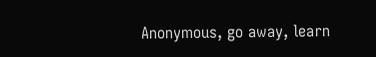Anonymous, go away, learn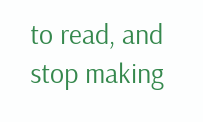to read, and stop making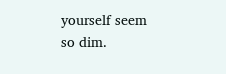yourself seem so dim.